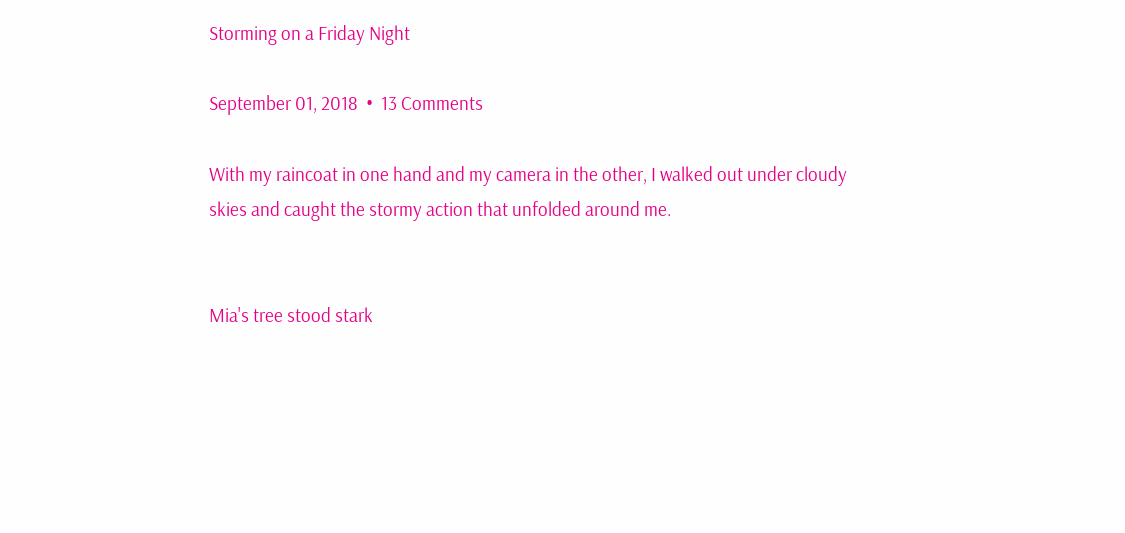Storming on a Friday Night

September 01, 2018  •  13 Comments

With my raincoat in one hand and my camera in the other, I walked out under cloudy skies and caught the stormy action that unfolded around me.


Mia's tree stood stark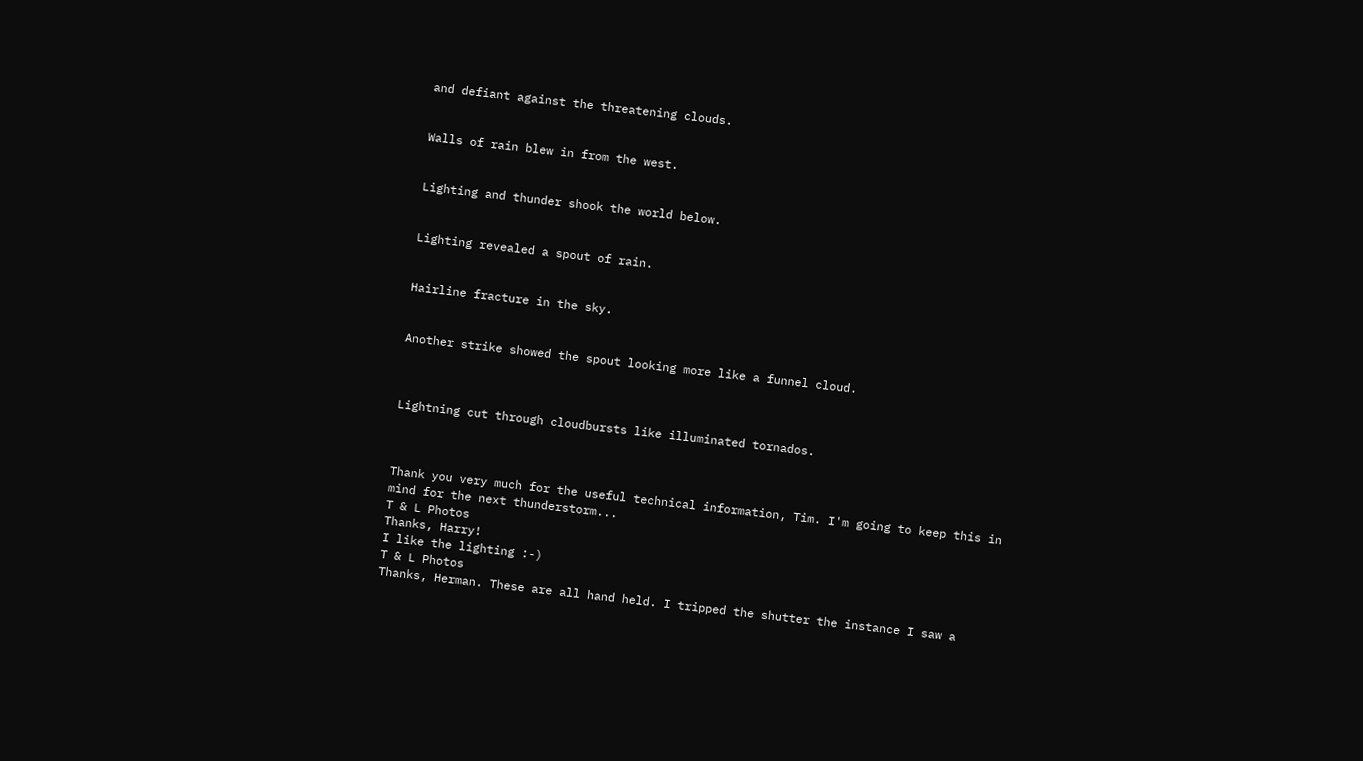and defiant against the threatening clouds.


Walls of rain blew in from the west.


Lighting and thunder shook the world below.


Lighting revealed a spout of rain.


Hairline fracture in the sky.


Another strike showed the spout looking more like a funnel cloud.



Lightning cut through cloudbursts like illuminated tornados.



Thank you very much for the useful technical information, Tim. I'm going to keep this in mind for the next thunderstorm...
T & L Photos
Thanks, Harry!
I like the lighting :-)
T & L Photos
Thanks, Herman. These are all hand held. I tripped the shutter the instance I saw a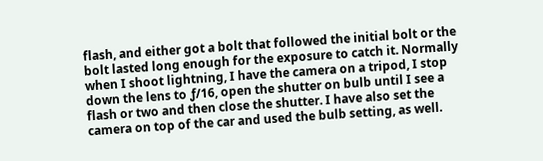flash, and either got a bolt that followed the initial bolt or the bolt lasted long enough for the exposure to catch it. Normally when I shoot lightning, I have the camera on a tripod, I stop down the lens to ƒ/16, open the shutter on bulb until I see a flash or two and then close the shutter. I have also set the camera on top of the car and used the bulb setting, as well.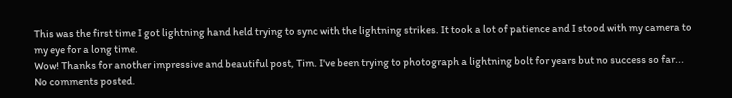This was the first time I got lightning hand held trying to sync with the lightning strikes. It took a lot of patience and I stood with my camera to my eye for a long time.
Wow! Thanks for another impressive and beautiful post, Tim. I've been trying to photograph a lightning bolt for years but no success so far...
No comments posted.